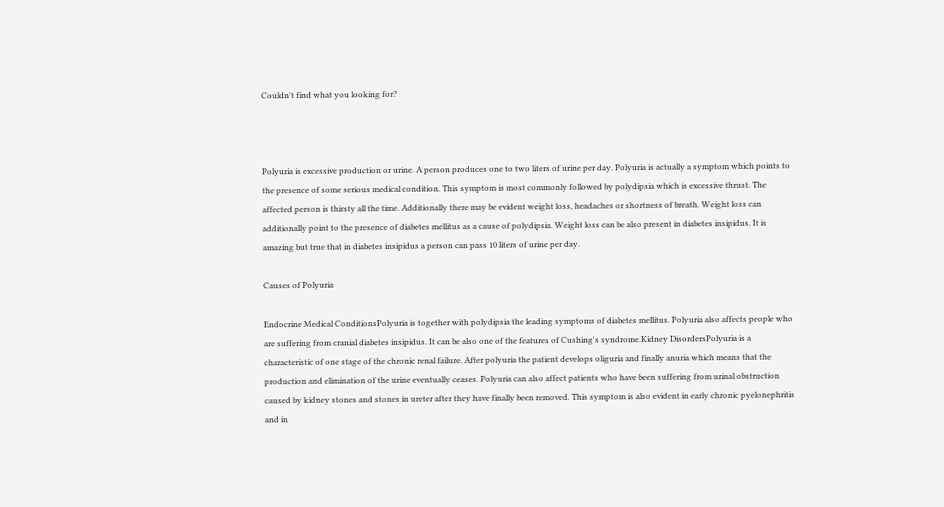Couldn't find what you looking for?



Polyuria is excessive production or urine. A person produces one to two liters of urine per day. Polyuria is actually a symptom which points to the presence of some serious medical condition. This symptom is most commonly followed by polydipsia which is excessive thrust. The affected person is thirsty all the time. Additionally there may be evident weight loss, headaches or shortness of breath. Weight loss can additionally point to the presence of diabetes mellitus as a cause of polydipsia. Weight loss can be also present in diabetes insipidus. It is amazing but true that in diabetes insipidus a person can pass 10 liters of urine per day.

Causes of Polyuria

Endocrine Medical ConditionsPolyuria is together with polydipsia the leading symptoms of diabetes mellitus. Polyuria also affects people who are suffering from cranial diabetes insipidus. It can be also one of the features of Cushing's syndrome.Kidney DisordersPolyuria is a characteristic of one stage of the chronic renal failure. After polyuria the patient develops oliguria and finally anuria which means that the production and elimination of the urine eventually ceases. Polyuria can also affect patients who have been suffering from urinal obstruction caused by kidney stones and stones in ureter after they have finally been removed. This symptom is also evident in early chronic pyelonephritis and in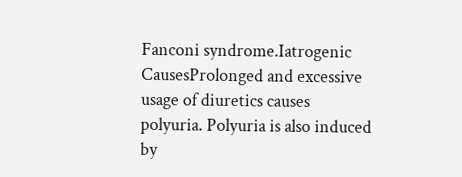Fanconi syndrome.Iatrogenic CausesProlonged and excessive usage of diuretics causes polyuria. Polyuria is also induced by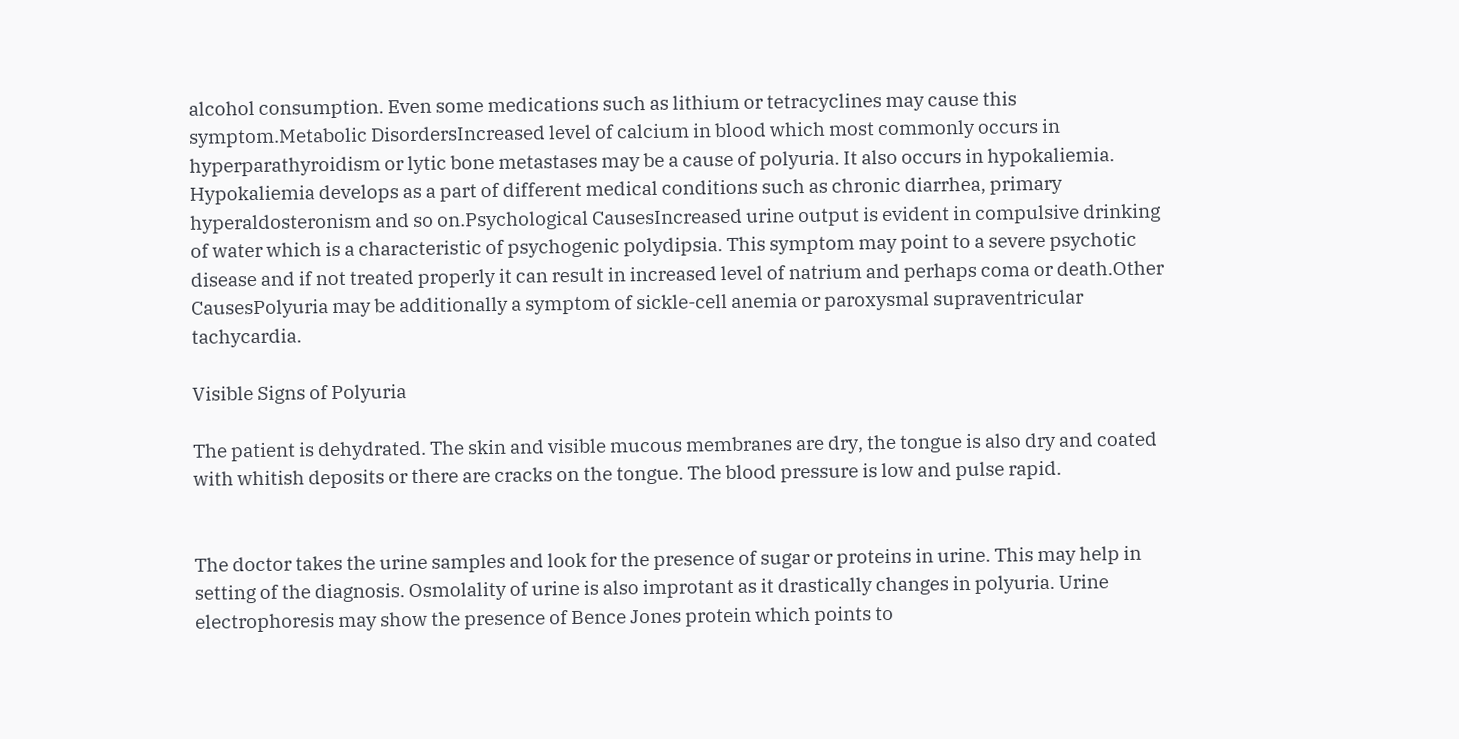alcohol consumption. Even some medications such as lithium or tetracyclines may cause this symptom.Metabolic DisordersIncreased level of calcium in blood which most commonly occurs in hyperparathyroidism or lytic bone metastases may be a cause of polyuria. It also occurs in hypokaliemia. Hypokaliemia develops as a part of different medical conditions such as chronic diarrhea, primary hyperaldosteronism and so on.Psychological CausesIncreased urine output is evident in compulsive drinking of water which is a characteristic of psychogenic polydipsia. This symptom may point to a severe psychotic disease and if not treated properly it can result in increased level of natrium and perhaps coma or death.Other CausesPolyuria may be additionally a symptom of sickle-cell anemia or paroxysmal supraventricular tachycardia.

Visible Signs of Polyuria

The patient is dehydrated. The skin and visible mucous membranes are dry, the tongue is also dry and coated with whitish deposits or there are cracks on the tongue. The blood pressure is low and pulse rapid.


The doctor takes the urine samples and look for the presence of sugar or proteins in urine. This may help in setting of the diagnosis. Osmolality of urine is also improtant as it drastically changes in polyuria. Urine electrophoresis may show the presence of Bence Jones protein which points to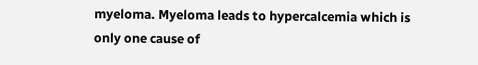myeloma. Myeloma leads to hypercalcemia which is only one cause of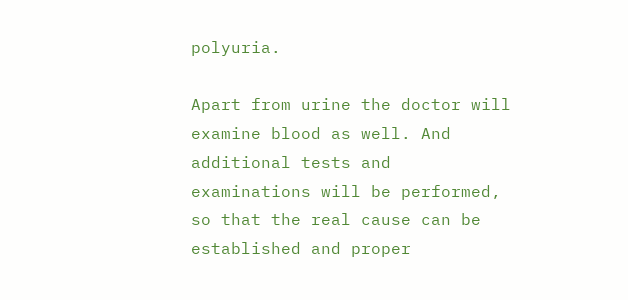polyuria.

Apart from urine the doctor will examine blood as well. And additional tests and examinations will be performed, so that the real cause can be established and proper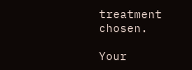treatment chosen.

Your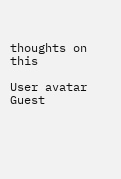thoughts on this

User avatar Guest